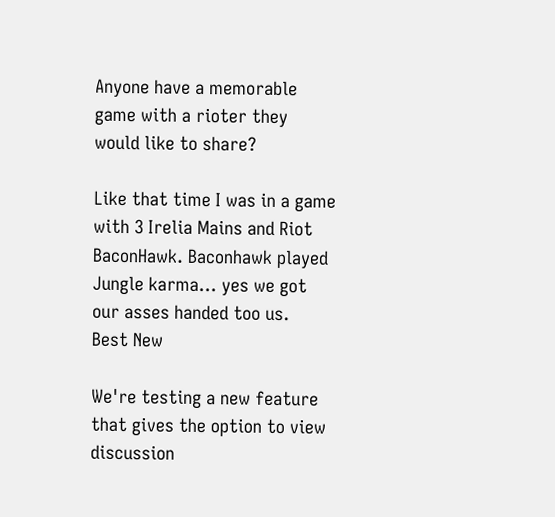Anyone have a memorable game with a rioter they would like to share?

Like that time I was in a game with 3 Irelia Mains and Riot BaconHawk. Baconhawk played Jungle karma... yes we got our asses handed too us.
Best New

We're testing a new feature that gives the option to view discussion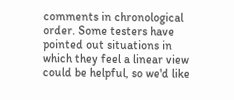comments in chronological order. Some testers have pointed out situations in which they feel a linear view could be helpful, so we'd like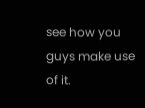see how you guys make use of it.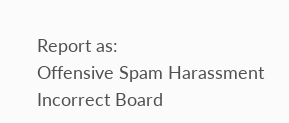Report as:
Offensive Spam Harassment Incorrect Board